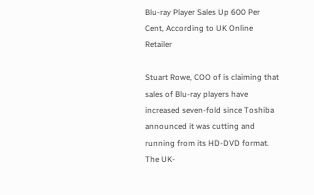Blu-ray Player Sales Up 600 Per Cent, According to UK Online Retailer

Stuart Rowe, COO of is claiming that sales of Blu-ray players have increased seven-fold since Toshiba announced it was cutting and running from its HD-DVD format. The UK-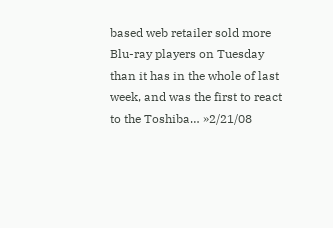based web retailer sold more Blu-ray players on Tuesday than it has in the whole of last week, and was the first to react to the Toshiba… »2/21/08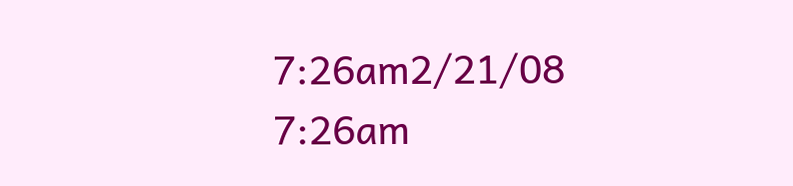7:26am2/21/08 7:26am